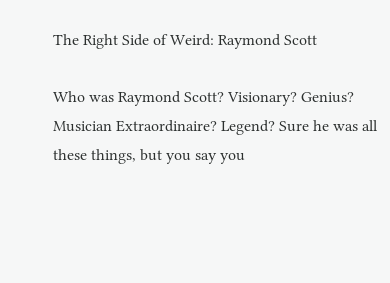The Right Side of Weird: Raymond Scott

Who was Raymond Scott? Visionary? Genius? Musician Extraordinaire? Legend? Sure he was all these things, but you say you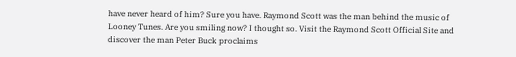have never heard of him? Sure you have. Raymond Scott was the man behind the music of Looney Tunes. Are you smiling now? I thought so. Visit the Raymond Scott Official Site and discover the man Peter Buck proclaims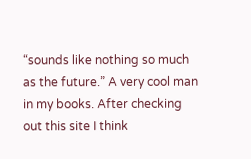“sounds like nothing so much as the future.” A very cool man in my books. After checking out this site I think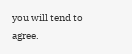you will tend to agree.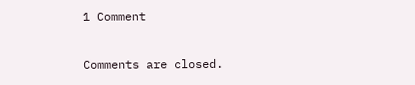1 Comment

Comments are closed.